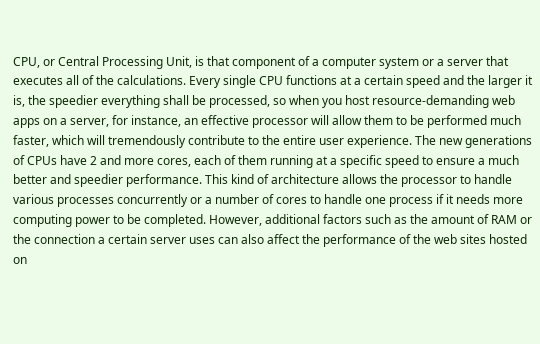CPU, or Central Processing Unit, is that component of a computer system or a server that executes all of the calculations. Every single CPU functions at a certain speed and the larger it is, the speedier everything shall be processed, so when you host resource-demanding web apps on a server, for instance, an effective processor will allow them to be performed much faster, which will tremendously contribute to the entire user experience. The new generations of CPUs have 2 and more cores, each of them running at a specific speed to ensure a much better and speedier performance. This kind of architecture allows the processor to handle various processes concurrently or a number of cores to handle one process if it needs more computing power to be completed. However, additional factors such as the amount of RAM or the connection a certain server uses can also affect the performance of the web sites hosted on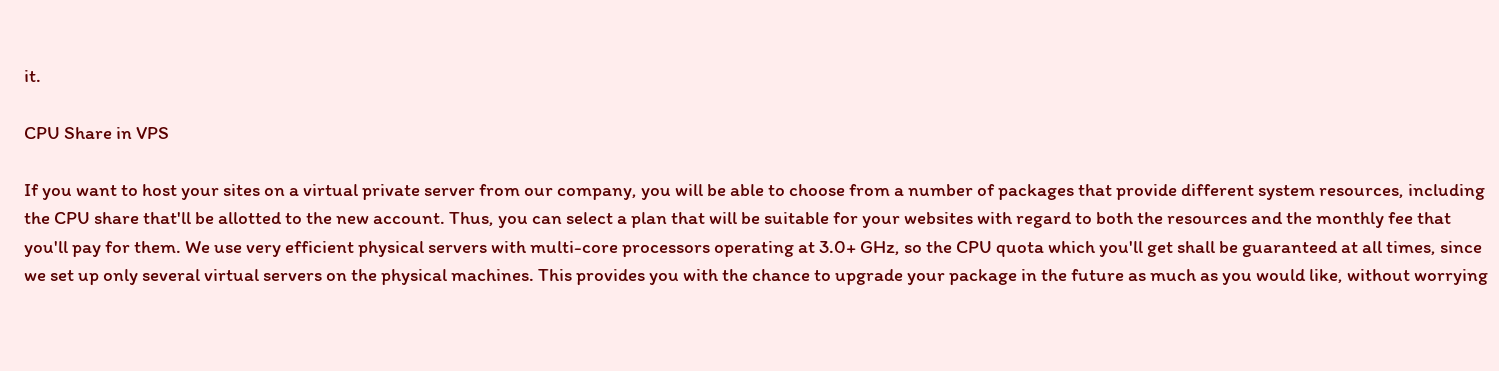it.

CPU Share in VPS

If you want to host your sites on a virtual private server from our company, you will be able to choose from a number of packages that provide different system resources, including the CPU share that'll be allotted to the new account. Thus, you can select a plan that will be suitable for your websites with regard to both the resources and the monthly fee that you'll pay for them. We use very efficient physical servers with multi-core processors operating at 3.0+ GHz, so the CPU quota which you'll get shall be guaranteed at all times, since we set up only several virtual servers on the physical machines. This provides you with the chance to upgrade your package in the future as much as you would like, without worrying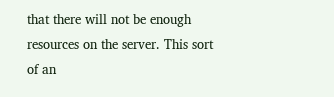that there will not be enough resources on the server. This sort of an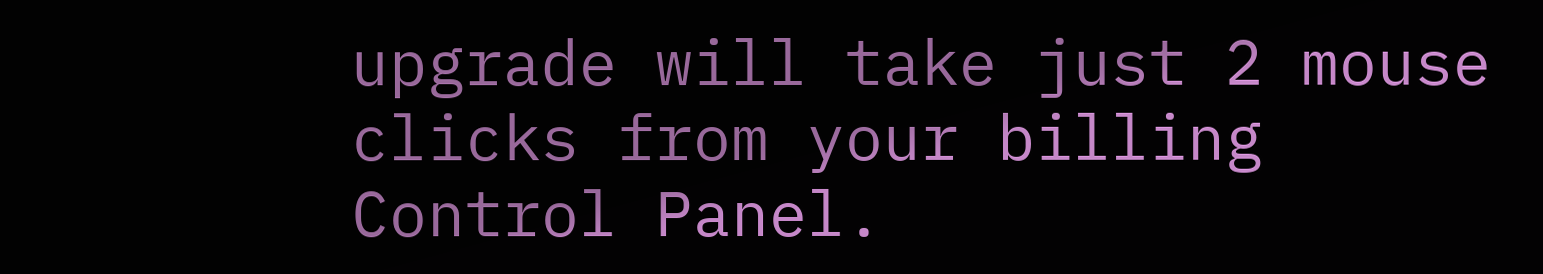upgrade will take just 2 mouse clicks from your billing Control Panel.